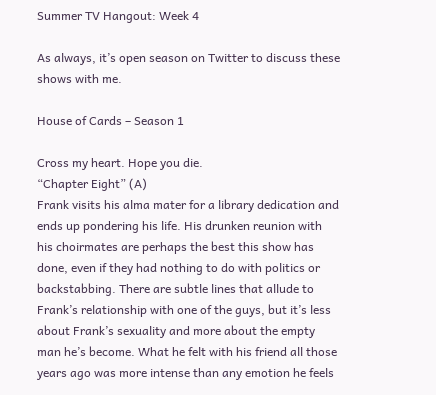Summer TV Hangout: Week 4

As always, it’s open season on Twitter to discuss these shows with me.

House of Cards – Season 1

Cross my heart. Hope you die.
“Chapter Eight” (A)
Frank visits his alma mater for a library dedication and ends up pondering his life. His drunken reunion with his choirmates are perhaps the best this show has done, even if they had nothing to do with politics or backstabbing. There are subtle lines that allude to Frank’s relationship with one of the guys, but it’s less about Frank’s sexuality and more about the empty man he’s become. What he felt with his friend all those years ago was more intense than any emotion he feels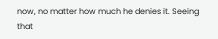now, no matter how much he denies it. Seeing that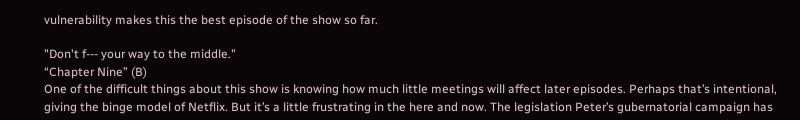vulnerability makes this the best episode of the show so far.

"Don't f--- your way to the middle."
“Chapter Nine” (B)
One of the difficult things about this show is knowing how much little meetings will affect later episodes. Perhaps that’s intentional, giving the binge model of Netflix. But it’s a little frustrating in the here and now. The legislation Peter’s gubernatorial campaign has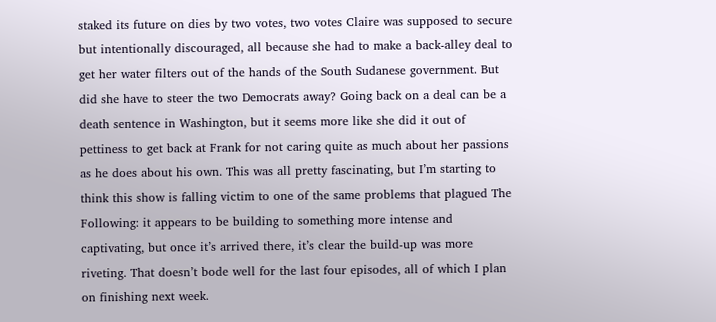staked its future on dies by two votes, two votes Claire was supposed to secure but intentionally discouraged, all because she had to make a back-alley deal to get her water filters out of the hands of the South Sudanese government. But did she have to steer the two Democrats away? Going back on a deal can be a death sentence in Washington, but it seems more like she did it out of pettiness to get back at Frank for not caring quite as much about her passions as he does about his own. This was all pretty fascinating, but I’m starting to think this show is falling victim to one of the same problems that plagued The Following: it appears to be building to something more intense and captivating, but once it’s arrived there, it’s clear the build-up was more riveting. That doesn’t bode well for the last four episodes, all of which I plan on finishing next week.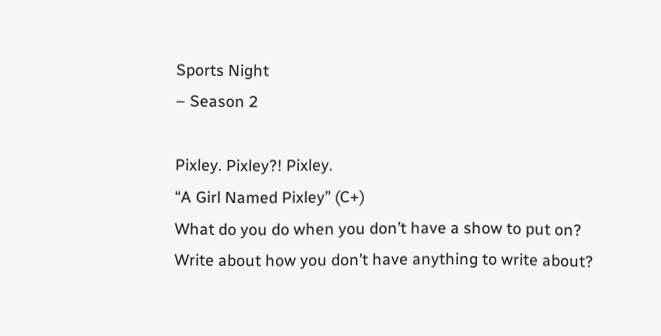Sports Night
– Season 2

Pixley. Pixley?! Pixley.
“A Girl Named Pixley” (C+)
What do you do when you don’t have a show to put on? Write about how you don’t have anything to write about?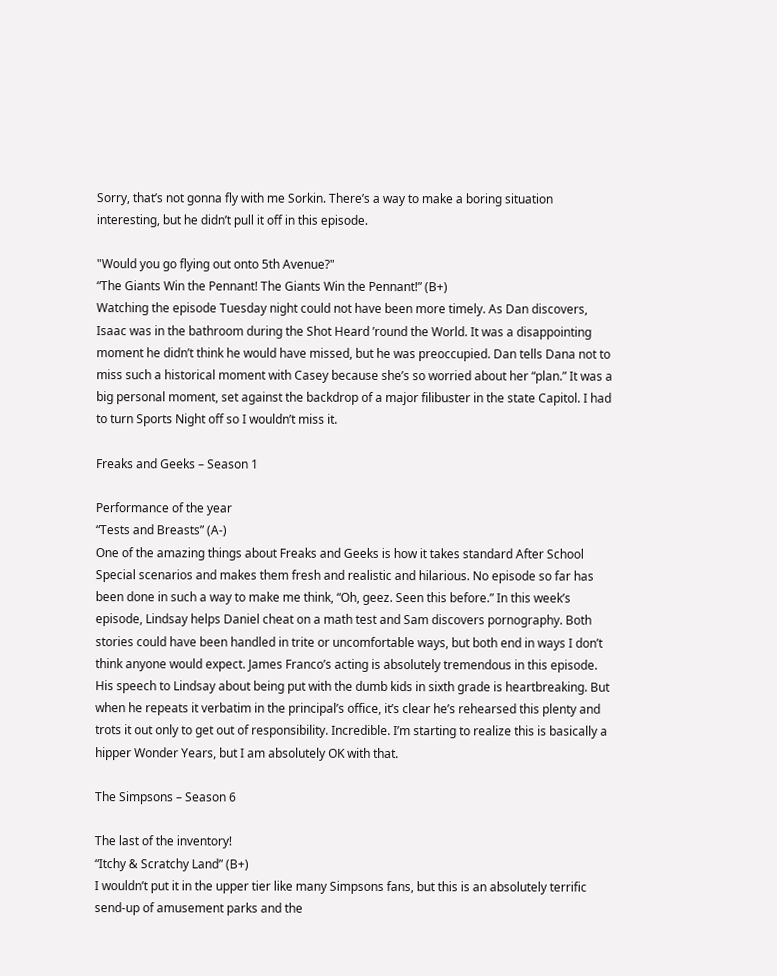Sorry, that’s not gonna fly with me Sorkin. There’s a way to make a boring situation interesting, but he didn’t pull it off in this episode.

"Would you go flying out onto 5th Avenue?"
“The Giants Win the Pennant! The Giants Win the Pennant!” (B+)
Watching the episode Tuesday night could not have been more timely. As Dan discovers, Isaac was in the bathroom during the Shot Heard ’round the World. It was a disappointing moment he didn’t think he would have missed, but he was preoccupied. Dan tells Dana not to miss such a historical moment with Casey because she’s so worried about her “plan.” It was a big personal moment, set against the backdrop of a major filibuster in the state Capitol. I had to turn Sports Night off so I wouldn’t miss it.

Freaks and Geeks – Season 1

Performance of the year
“Tests and Breasts” (A-)
One of the amazing things about Freaks and Geeks is how it takes standard After School Special scenarios and makes them fresh and realistic and hilarious. No episode so far has been done in such a way to make me think, “Oh, geez. Seen this before.” In this week’s episode, Lindsay helps Daniel cheat on a math test and Sam discovers pornography. Both stories could have been handled in trite or uncomfortable ways, but both end in ways I don’t think anyone would expect. James Franco’s acting is absolutely tremendous in this episode. His speech to Lindsay about being put with the dumb kids in sixth grade is heartbreaking. But when he repeats it verbatim in the principal’s office, it’s clear he’s rehearsed this plenty and trots it out only to get out of responsibility. Incredible. I’m starting to realize this is basically a hipper Wonder Years, but I am absolutely OK with that.

The Simpsons – Season 6

The last of the inventory!
“Itchy & Scratchy Land” (B+)
I wouldn’t put it in the upper tier like many Simpsons fans, but this is an absolutely terrific send-up of amusement parks and the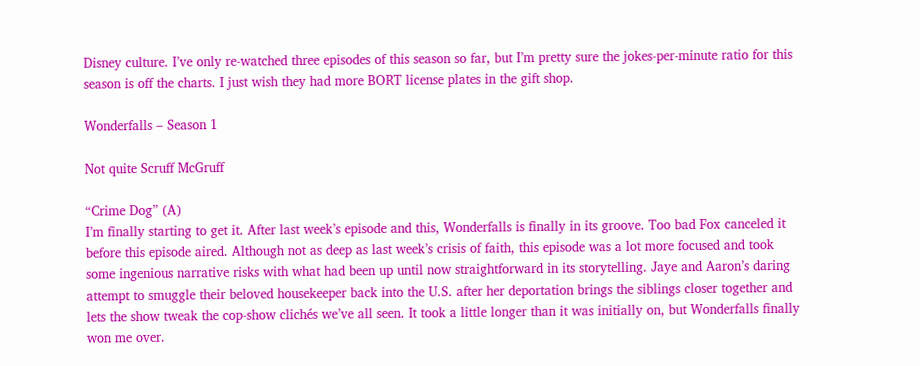Disney culture. I’ve only re-watched three episodes of this season so far, but I’m pretty sure the jokes-per-minute ratio for this season is off the charts. I just wish they had more BORT license plates in the gift shop.

Wonderfalls – Season 1

Not quite Scruff McGruff

“Crime Dog” (A)
I’m finally starting to get it. After last week’s episode and this, Wonderfalls is finally in its groove. Too bad Fox canceled it before this episode aired. Although not as deep as last week’s crisis of faith, this episode was a lot more focused and took some ingenious narrative risks with what had been up until now straightforward in its storytelling. Jaye and Aaron’s daring attempt to smuggle their beloved housekeeper back into the U.S. after her deportation brings the siblings closer together and lets the show tweak the cop-show clichés we’ve all seen. It took a little longer than it was initially on, but Wonderfalls finally won me over.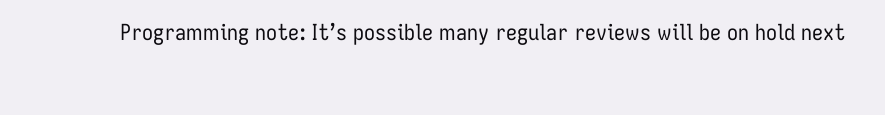Programming note: It’s possible many regular reviews will be on hold next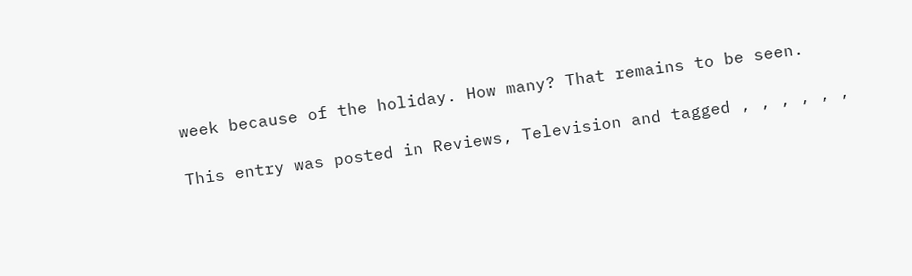week because of the holiday. How many? That remains to be seen.

This entry was posted in Reviews, Television and tagged , , , , , ,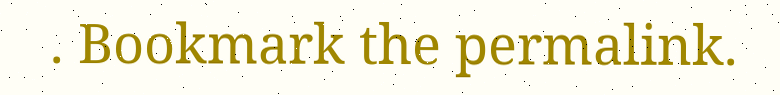. Bookmark the permalink.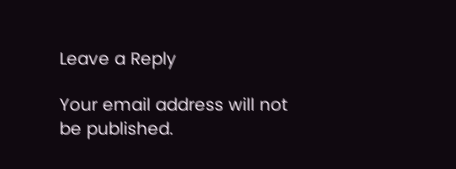Leave a Reply

Your email address will not be published.